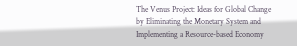The Venus Project: Ideas for Global Change by Eliminating the Monetary System and Implementing a Resource-based Economy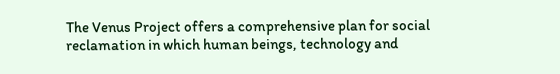The Venus Project offers a comprehensive plan for social reclamation in which human beings, technology and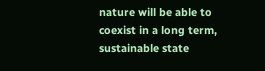nature will be able to coexist in a long term, sustainable state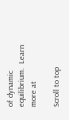of dynamic equilibrium.  Learn more at

Scroll to top